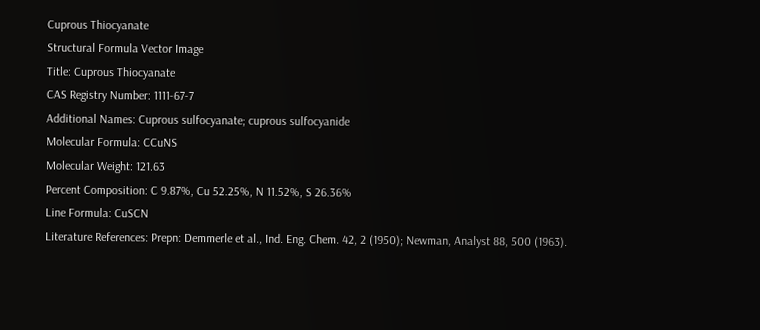Cuprous Thiocyanate
Structural Formula Vector Image
Title: Cuprous Thiocyanate
CAS Registry Number: 1111-67-7
Additional Names: Cuprous sulfocyanate; cuprous sulfocyanide
Molecular Formula: CCuNS
Molecular Weight: 121.63
Percent Composition: C 9.87%, Cu 52.25%, N 11.52%, S 26.36%
Line Formula: CuSCN
Literature References: Prepn: Demmerle et al., Ind. Eng. Chem. 42, 2 (1950); Newman, Analyst 88, 500 (1963).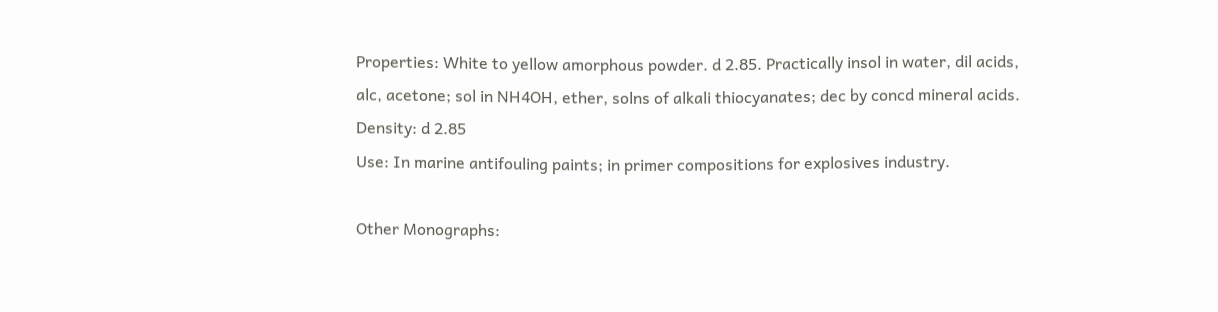Properties: White to yellow amorphous powder. d 2.85. Practically insol in water, dil acids, alc, acetone; sol in NH4OH, ether, solns of alkali thiocyanates; dec by concd mineral acids.
Density: d 2.85
Use: In marine antifouling paints; in primer compositions for explosives industry.

Other Monographs: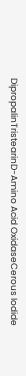DipropalinTristearinD-Amino Acid OxidaseCerous Iodide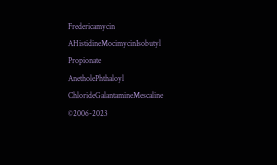Fredericamycin AHistidineMocimycinIsobutyl Propionate
AnetholePhthaloyl ChlorideGalantamineMescaline
©2006-2023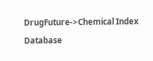DrugFuture->Chemical Index Database